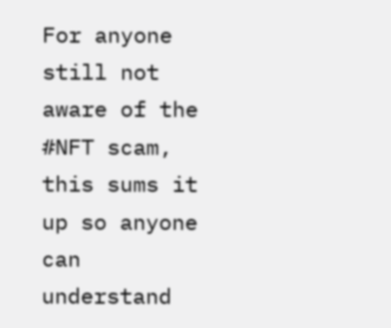For anyone still not aware of the #NFT scam, this sums it up so anyone can understand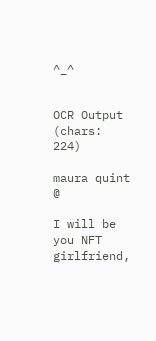^_^


OCR Output (chars: 224)

maura quint @

I will be you NFT girlfriend,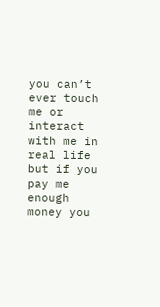you can’t
ever touch me or interact with me in
real life but if you pay me enough
money you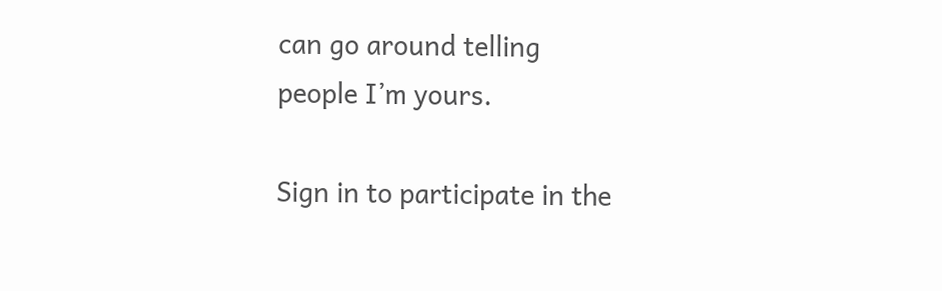can go around telling
people I’m yours.

Sign in to participate in the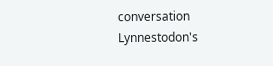conversation
Lynnestodon's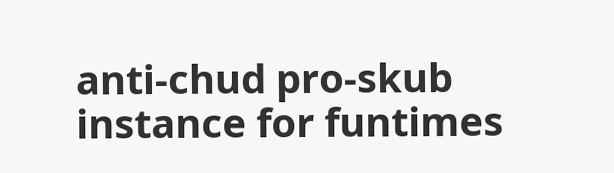anti-chud pro-skub instance for funtimes